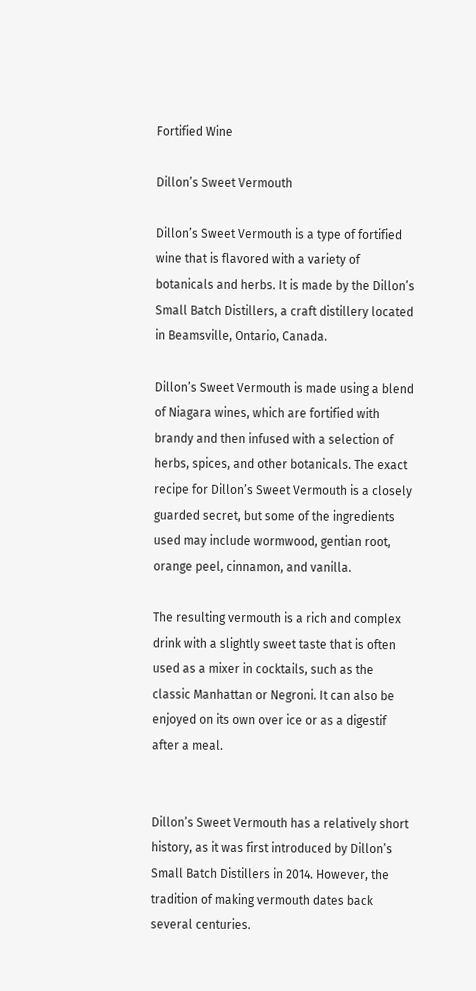Fortified Wine

Dillon’s Sweet Vermouth

Dillon’s Sweet Vermouth is a type of fortified wine that is flavored with a variety of botanicals and herbs. It is made by the Dillon’s Small Batch Distillers, a craft distillery located in Beamsville, Ontario, Canada.

Dillon’s Sweet Vermouth is made using a blend of Niagara wines, which are fortified with brandy and then infused with a selection of herbs, spices, and other botanicals. The exact recipe for Dillon’s Sweet Vermouth is a closely guarded secret, but some of the ingredients used may include wormwood, gentian root, orange peel, cinnamon, and vanilla.

The resulting vermouth is a rich and complex drink with a slightly sweet taste that is often used as a mixer in cocktails, such as the classic Manhattan or Negroni. It can also be enjoyed on its own over ice or as a digestif after a meal.


Dillon’s Sweet Vermouth has a relatively short history, as it was first introduced by Dillon’s Small Batch Distillers in 2014. However, the tradition of making vermouth dates back several centuries.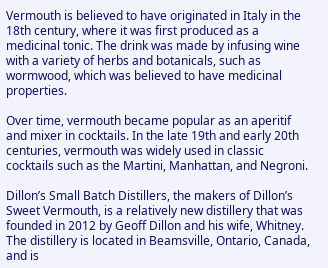Vermouth is believed to have originated in Italy in the 18th century, where it was first produced as a medicinal tonic. The drink was made by infusing wine with a variety of herbs and botanicals, such as wormwood, which was believed to have medicinal properties.

Over time, vermouth became popular as an aperitif and mixer in cocktails. In the late 19th and early 20th centuries, vermouth was widely used in classic cocktails such as the Martini, Manhattan, and Negroni.

Dillon’s Small Batch Distillers, the makers of Dillon’s Sweet Vermouth, is a relatively new distillery that was founded in 2012 by Geoff Dillon and his wife, Whitney. The distillery is located in Beamsville, Ontario, Canada, and is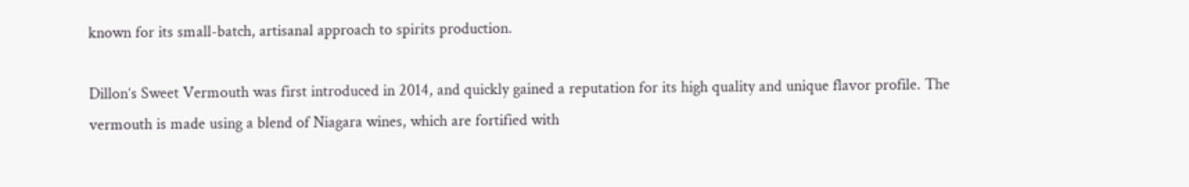known for its small-batch, artisanal approach to spirits production.

Dillon’s Sweet Vermouth was first introduced in 2014, and quickly gained a reputation for its high quality and unique flavor profile. The vermouth is made using a blend of Niagara wines, which are fortified with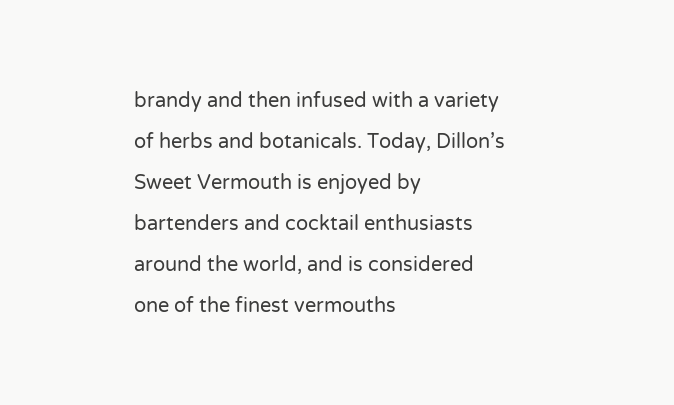brandy and then infused with a variety of herbs and botanicals. Today, Dillon’s Sweet Vermouth is enjoyed by bartenders and cocktail enthusiasts around the world, and is considered one of the finest vermouths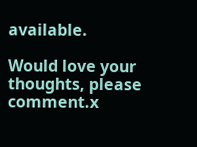available.

Would love your thoughts, please comment.x